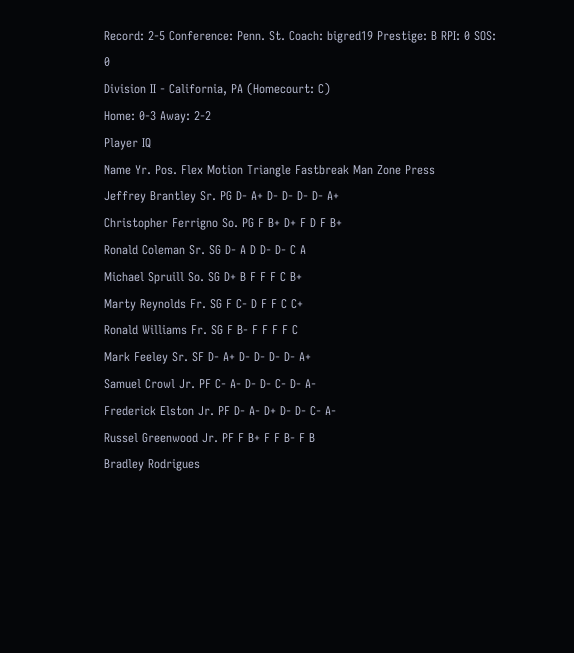Record: 2-5 Conference: Penn. St. Coach: bigred19 Prestige: B RPI: 0 SOS: 0
Division II - California, PA (Homecourt: C)
Home: 0-3 Away: 2-2
Player IQ
Name Yr. Pos. Flex Motion Triangle Fastbreak Man Zone Press
Jeffrey Brantley Sr. PG D- A+ D- D- D- D- A+
Christopher Ferrigno So. PG F B+ D+ F D F B+
Ronald Coleman Sr. SG D- A D D- D- C A
Michael Spruill So. SG D+ B F F F C B+
Marty Reynolds Fr. SG F C- D F F C C+
Ronald Williams Fr. SG F B- F F F F C
Mark Feeley Sr. SF D- A+ D- D- D- D- A+
Samuel Crowl Jr. PF C- A- D- D- C- D- A-
Frederick Elston Jr. PF D- A- D+ D- D- C- A-
Russel Greenwood Jr. PF F B+ F F B- F B
Bradley Rodrigues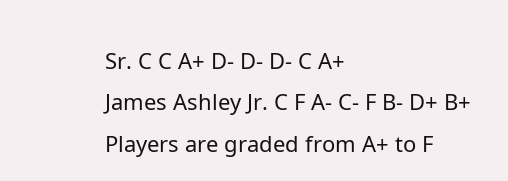Sr. C C A+ D- D- D- C A+
James Ashley Jr. C F A- C- F B- D+ B+
Players are graded from A+ to F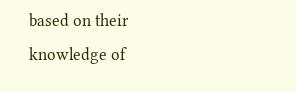based on their knowledge of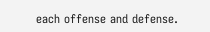each offense and defense.